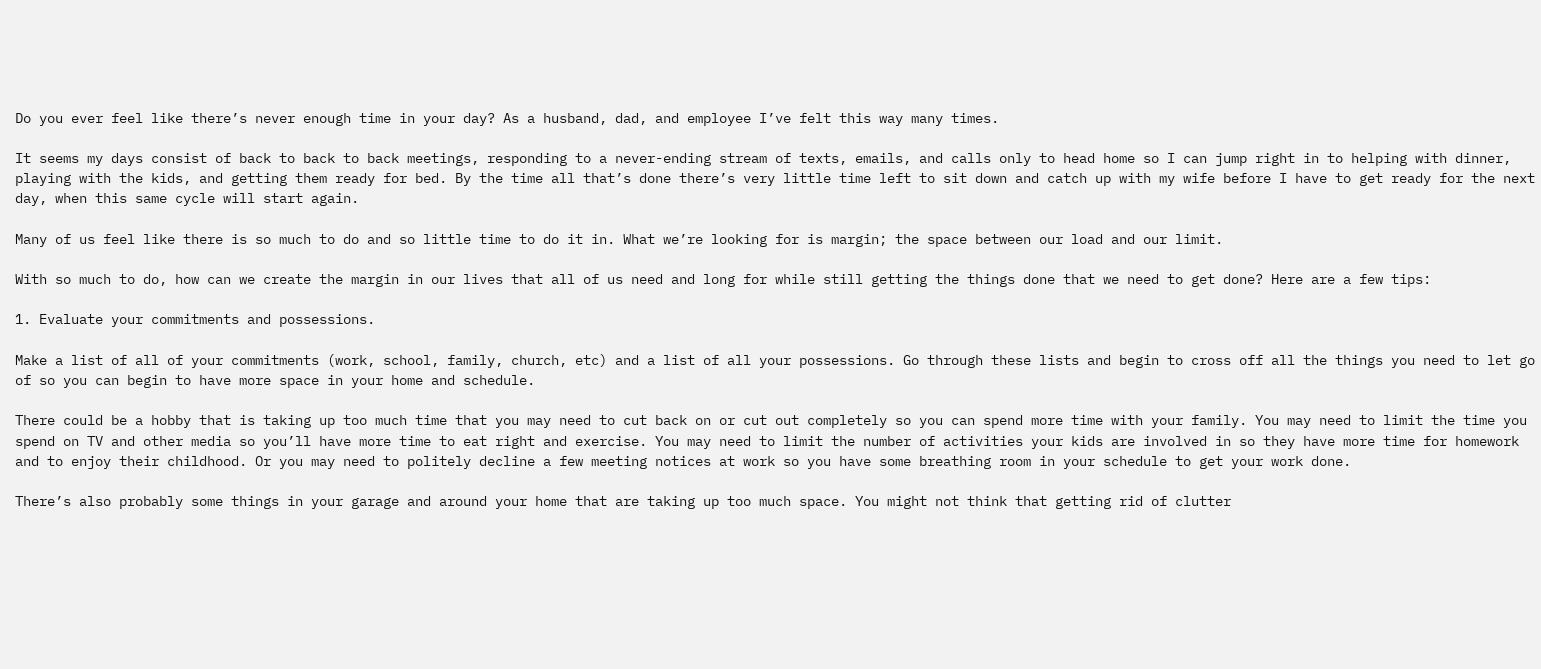Do you ever feel like there’s never enough time in your day? As a husband, dad, and employee I’ve felt this way many times.

It seems my days consist of back to back to back meetings, responding to a never-ending stream of texts, emails, and calls only to head home so I can jump right in to helping with dinner, playing with the kids, and getting them ready for bed. By the time all that’s done there’s very little time left to sit down and catch up with my wife before I have to get ready for the next day, when this same cycle will start again.

Many of us feel like there is so much to do and so little time to do it in. What we’re looking for is margin; the space between our load and our limit.

With so much to do, how can we create the margin in our lives that all of us need and long for while still getting the things done that we need to get done? Here are a few tips:

1. Evaluate your commitments and possessions.

Make a list of all of your commitments (work, school, family, church, etc) and a list of all your possessions. Go through these lists and begin to cross off all the things you need to let go of so you can begin to have more space in your home and schedule.

There could be a hobby that is taking up too much time that you may need to cut back on or cut out completely so you can spend more time with your family. You may need to limit the time you spend on TV and other media so you’ll have more time to eat right and exercise. You may need to limit the number of activities your kids are involved in so they have more time for homework and to enjoy their childhood. Or you may need to politely decline a few meeting notices at work so you have some breathing room in your schedule to get your work done.

There’s also probably some things in your garage and around your home that are taking up too much space. You might not think that getting rid of clutter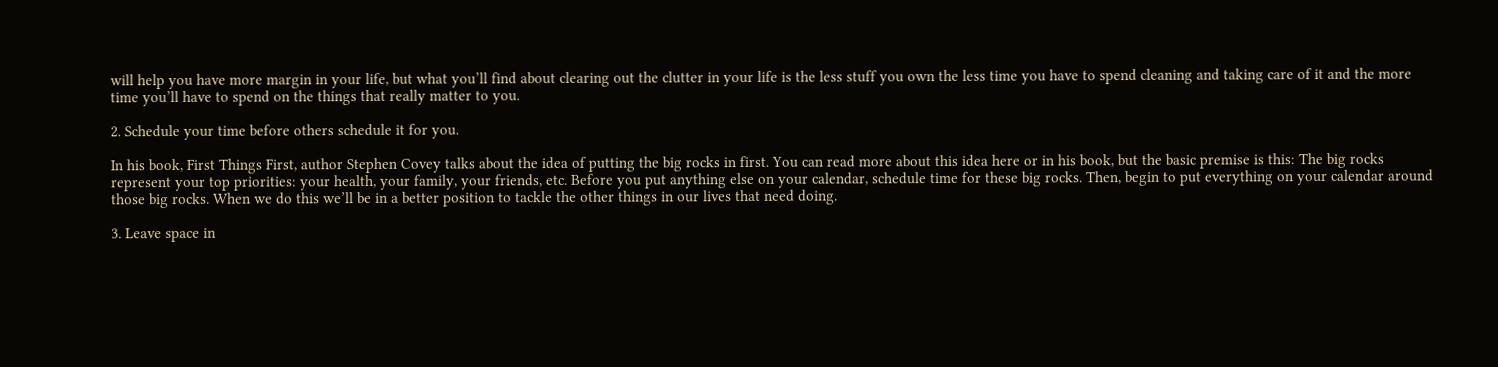will help you have more margin in your life, but what you’ll find about clearing out the clutter in your life is the less stuff you own the less time you have to spend cleaning and taking care of it and the more time you’ll have to spend on the things that really matter to you.

2. Schedule your time before others schedule it for you.

In his book, First Things First, author Stephen Covey talks about the idea of putting the big rocks in first. You can read more about this idea here or in his book, but the basic premise is this: The big rocks represent your top priorities: your health, your family, your friends, etc. Before you put anything else on your calendar, schedule time for these big rocks. Then, begin to put everything on your calendar around those big rocks. When we do this we’ll be in a better position to tackle the other things in our lives that need doing.

3. Leave space in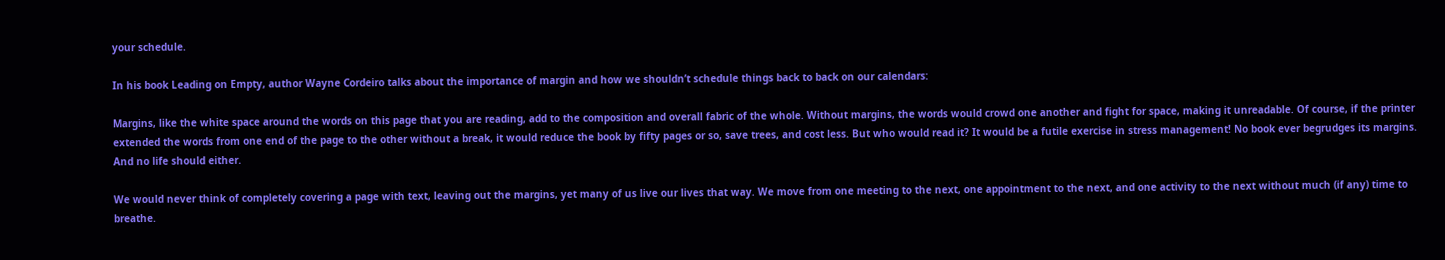your schedule.

In his book Leading on Empty, author Wayne Cordeiro talks about the importance of margin and how we shouldn’t schedule things back to back on our calendars:

Margins, like the white space around the words on this page that you are reading, add to the composition and overall fabric of the whole. Without margins, the words would crowd one another and fight for space, making it unreadable. Of course, if the printer extended the words from one end of the page to the other without a break, it would reduce the book by fifty pages or so, save trees, and cost less. But who would read it? It would be a futile exercise in stress management! No book ever begrudges its margins. And no life should either.

We would never think of completely covering a page with text, leaving out the margins, yet many of us live our lives that way. We move from one meeting to the next, one appointment to the next, and one activity to the next without much (if any) time to breathe.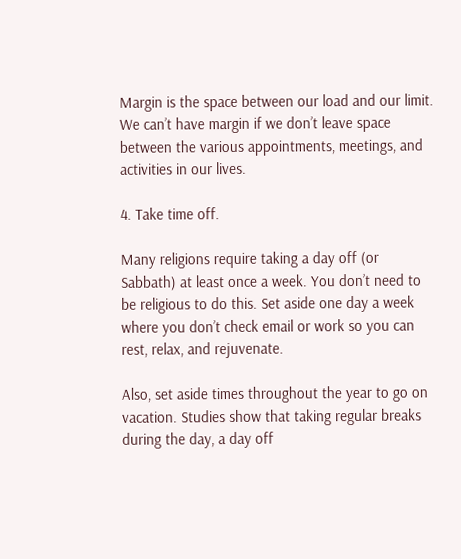Margin is the space between our load and our limit. We can’t have margin if we don’t leave space between the various appointments, meetings, and activities in our lives.

4. Take time off.

Many religions require taking a day off (or Sabbath) at least once a week. You don’t need to be religious to do this. Set aside one day a week where you don’t check email or work so you can rest, relax, and rejuvenate.

Also, set aside times throughout the year to go on vacation. Studies show that taking regular breaks during the day, a day off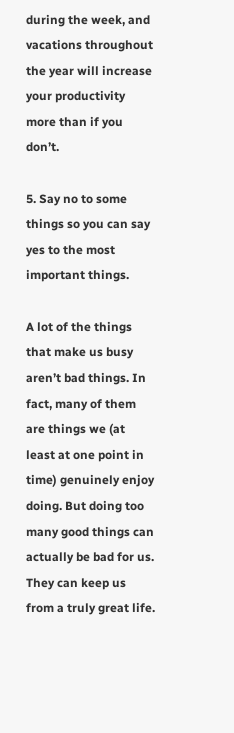during the week, and vacations throughout the year will increase your productivity more than if you don’t.

5. Say no to some things so you can say yes to the most important things.

A lot of the things that make us busy aren’t bad things. In fact, many of them are things we (at least at one point in time) genuinely enjoy doing. But doing too many good things can actually be bad for us. They can keep us from a truly great life.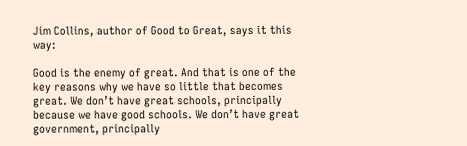Jim Collins, author of Good to Great, says it this way:

Good is the enemy of great. And that is one of the key reasons why we have so little that becomes great. We don’t have great schools, principally because we have good schools. We don’t have great government, principally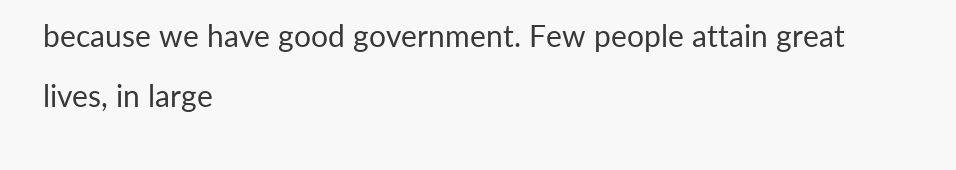because we have good government. Few people attain great lives, in large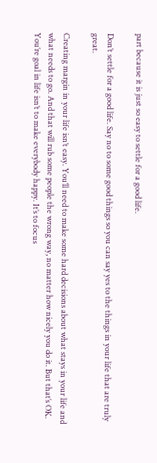part because it is just so easy to settle for a good life.

Don’t settle for a good life. Say no to some good things so you can say yes to the things in your life that are truly great.

Creating margin in your life isn’t easy. You’ll need to make some hard decisions about what stays in your life and what needs to go. And that will rub some people the wrong way, no matter how nicely you do it. But that’s OK. You’re goal in life isn’t to make everybody happy. It’s to focus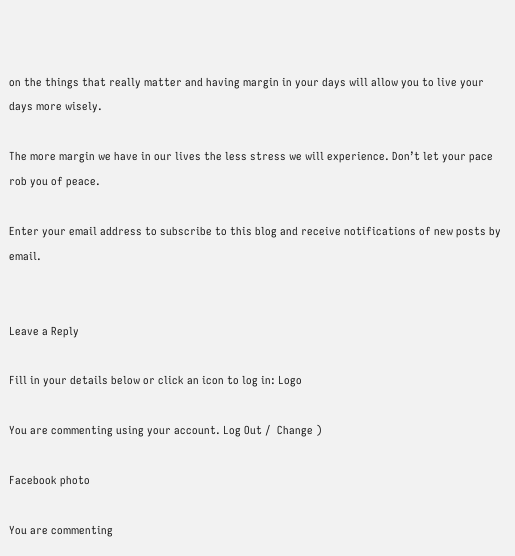on the things that really matter and having margin in your days will allow you to live your days more wisely.

The more margin we have in our lives the less stress we will experience. Don’t let your pace rob you of peace.

Enter your email address to subscribe to this blog and receive notifications of new posts by email.


Leave a Reply

Fill in your details below or click an icon to log in: Logo

You are commenting using your account. Log Out /  Change )

Facebook photo

You are commenting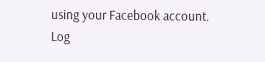using your Facebook account. Log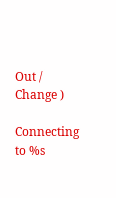Out /  Change )

Connecting to %s